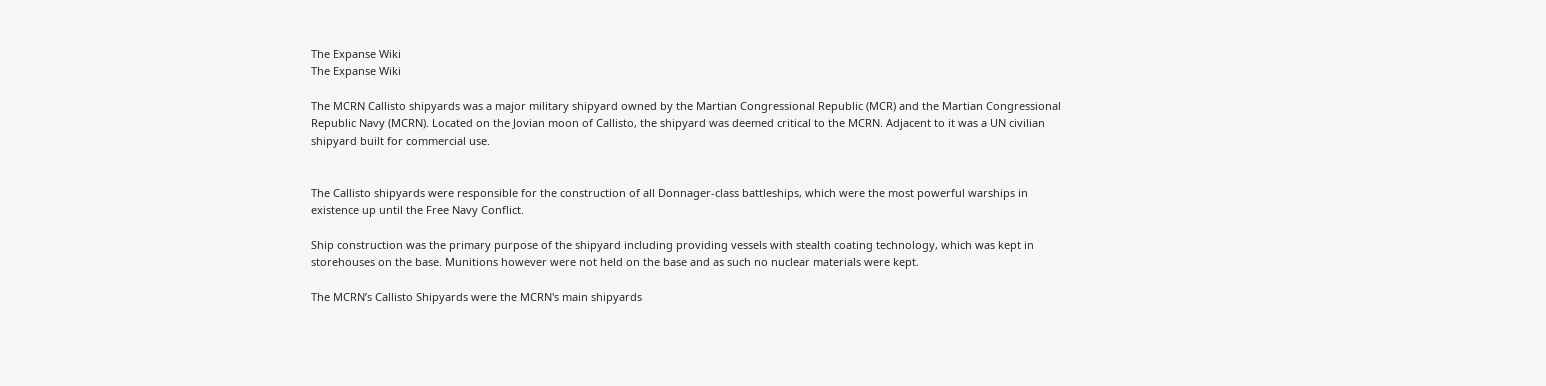The Expanse Wiki
The Expanse Wiki

The MCRN Callisto shipyards was a major military shipyard owned by the Martian Congressional Republic (MCR) and the Martian Congressional Republic Navy (MCRN). Located on the Jovian moon of Callisto, the shipyard was deemed critical to the MCRN. Adjacent to it was a UN civilian shipyard built for commercial use.


The Callisto shipyards were responsible for the construction of all Donnager-class battleships, which were the most powerful warships in existence up until the Free Navy Conflict.

Ship construction was the primary purpose of the shipyard including providing vessels with stealth coating technology, which was kept in storehouses on the base. Munitions however were not held on the base and as such no nuclear materials were kept.

The MCRN’s Callisto Shipyards were the MCRN's main shipyards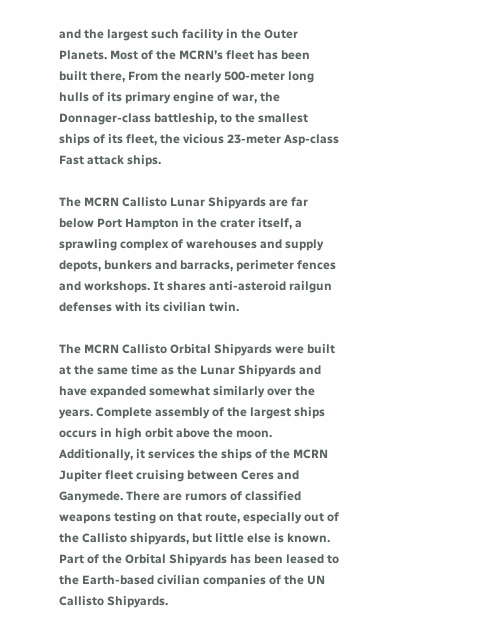and the largest such facility in the Outer Planets. Most of the MCRN’s fleet has been built there, From the nearly 500-meter long hulls of its primary engine of war, the Donnager-class battleship, to the smallest ships of its fleet, the vicious 23-meter Asp-class Fast attack ships.

The MCRN Callisto Lunar Shipyards are far below Port Hampton in the crater itself, a sprawling complex of warehouses and supply depots, bunkers and barracks, perimeter fences and workshops. It shares anti-asteroid railgun defenses with its civilian twin.

The MCRN Callisto Orbital Shipyards were built at the same time as the Lunar Shipyards and have expanded somewhat similarly over the years. Complete assembly of the largest ships occurs in high orbit above the moon. Additionally, it services the ships of the MCRN Jupiter fleet cruising between Ceres and Ganymede. There are rumors of classified weapons testing on that route, especially out of the Callisto shipyards, but little else is known. Part of the Orbital Shipyards has been leased to the Earth-based civilian companies of the UN Callisto Shipyards.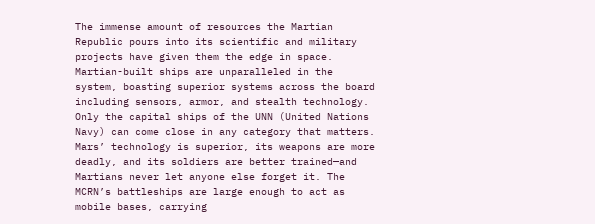The immense amount of resources the Martian Republic pours into its scientific and military projects have given them the edge in space. Martian-built ships are unparalleled in the system, boasting superior systems across the board including sensors, armor, and stealth technology. Only the capital ships of the UNN (United Nations Navy) can come close in any category that matters. Mars’ technology is superior, its weapons are more deadly, and its soldiers are better trained—and Martians never let anyone else forget it. The MCRN’s battleships are large enough to act as mobile bases, carrying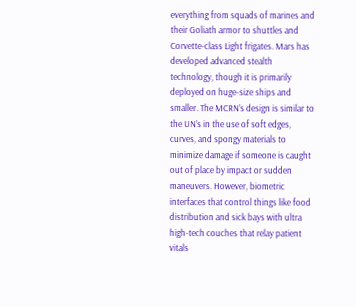everything from squads of marines and their Goliath armor to shuttles and Corvette-class Light frigates. Mars has developed advanced stealth technology, though it is primarily deployed on huge-size ships and smaller. The MCRN’s design is similar to the UN’s in the use of soft edges, curves, and spongy materials to minimize damage if someone is caught out of place by impact or sudden maneuvers. However, biometric interfaces that control things like food distribution and sick bays with ultra high-tech couches that relay patient vitals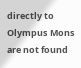directly to Olympus Mons are not found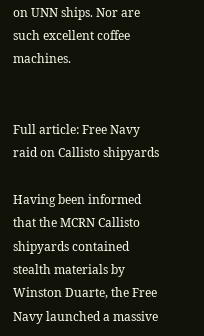on UNN ships. Nor are such excellent coffee machines.


Full article: Free Navy raid on Callisto shipyards

Having been informed that the MCRN Callisto shipyards contained stealth materials by Winston Duarte, the Free Navy launched a massive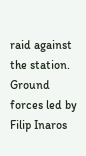raid against the station. Ground forces led by Filip Inaros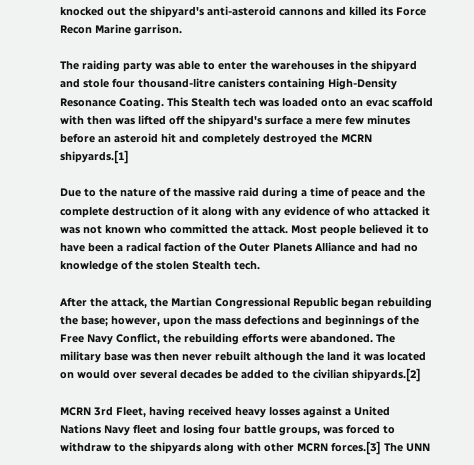knocked out the shipyard's anti-asteroid cannons and killed its Force Recon Marine garrison.

The raiding party was able to enter the warehouses in the shipyard and stole four thousand-litre canisters containing High-Density Resonance Coating. This Stealth tech was loaded onto an evac scaffold with then was lifted off the shipyard's surface a mere few minutes before an asteroid hit and completely destroyed the MCRN shipyards.[1]

Due to the nature of the massive raid during a time of peace and the complete destruction of it along with any evidence of who attacked it was not known who committed the attack. Most people believed it to have been a radical faction of the Outer Planets Alliance and had no knowledge of the stolen Stealth tech.

After the attack, the Martian Congressional Republic began rebuilding the base; however, upon the mass defections and beginnings of the Free Navy Conflict, the rebuilding efforts were abandoned. The military base was then never rebuilt although the land it was located on would over several decades be added to the civilian shipyards.[2]

MCRN 3rd Fleet, having received heavy losses against a United Nations Navy fleet and losing four battle groups, was forced to withdraw to the shipyards along with other MCRN forces.[3] The UNN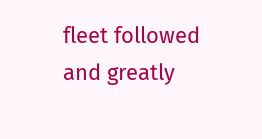fleet followed and greatly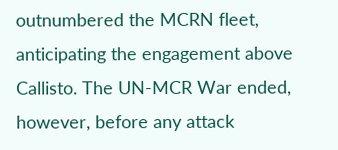outnumbered the MCRN fleet, anticipating the engagement above Callisto. The UN-MCR War ended, however, before any attack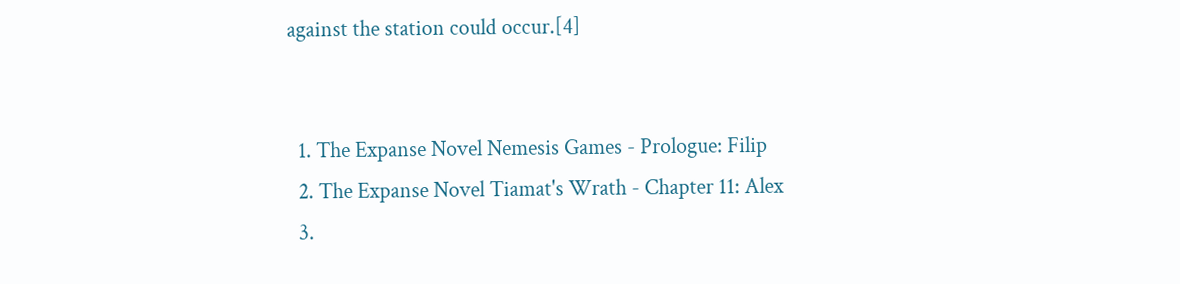against the station could occur.[4]


  1. The Expanse Novel Nemesis Games - Prologue: Filip
  2. The Expanse Novel Tiamat's Wrath - Chapter 11: Alex
  3.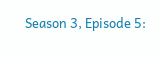Season 3, Episode 5: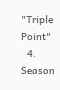"Triple Point"
  4. Season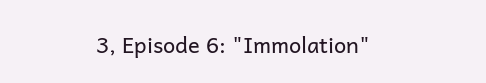3, Episode 6: "Immolation"